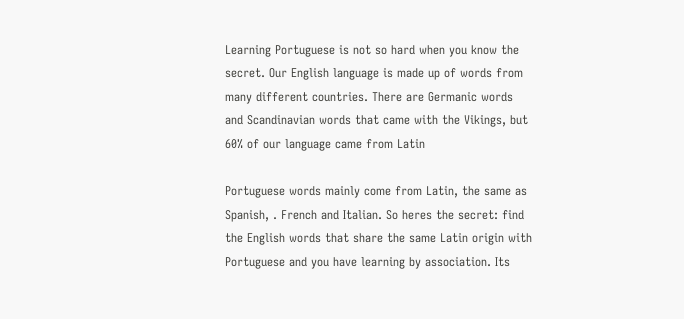Learning Portuguese is not so hard when you know the secret. Our English language is made up of words from many different countries. There are Germanic words and Scandinavian words that came with the Vikings, but 60% of our language came from Latin

Portuguese words mainly come from Latin, the same as Spanish, . French and Italian. So heres the secret: find the English words that share the same Latin origin with Portuguese and you have learning by association. Its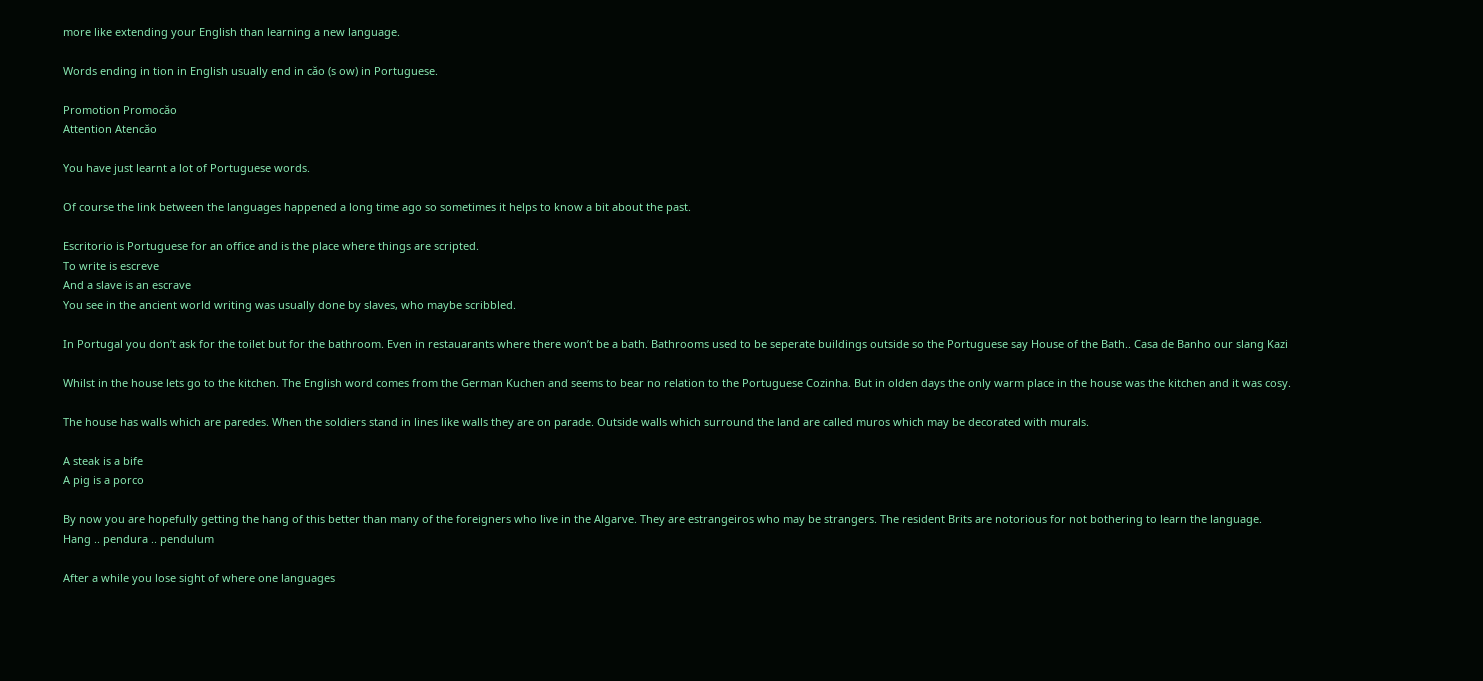more like extending your English than learning a new language.

Words ending in tion in English usually end in căo (s ow) in Portuguese.

Promotion Promocăo
Attention Atencăo

You have just learnt a lot of Portuguese words.

Of course the link between the languages happened a long time ago so sometimes it helps to know a bit about the past.

Escritorio is Portuguese for an office and is the place where things are scripted.
To write is escreve
And a slave is an escrave
You see in the ancient world writing was usually done by slaves, who maybe scribbled.

In Portugal you don’t ask for the toilet but for the bathroom. Even in restauarants where there won’t be a bath. Bathrooms used to be seperate buildings outside so the Portuguese say House of the Bath.. Casa de Banho our slang Kazi

Whilst in the house lets go to the kitchen. The English word comes from the German Kuchen and seems to bear no relation to the Portuguese Cozinha. But in olden days the only warm place in the house was the kitchen and it was cosy.

The house has walls which are paredes. When the soldiers stand in lines like walls they are on parade. Outside walls which surround the land are called muros which may be decorated with murals.

A steak is a bife
A pig is a porco

By now you are hopefully getting the hang of this better than many of the foreigners who live in the Algarve. They are estrangeiros who may be strangers. The resident Brits are notorious for not bothering to learn the language.
Hang .. pendura .. pendulum

After a while you lose sight of where one languages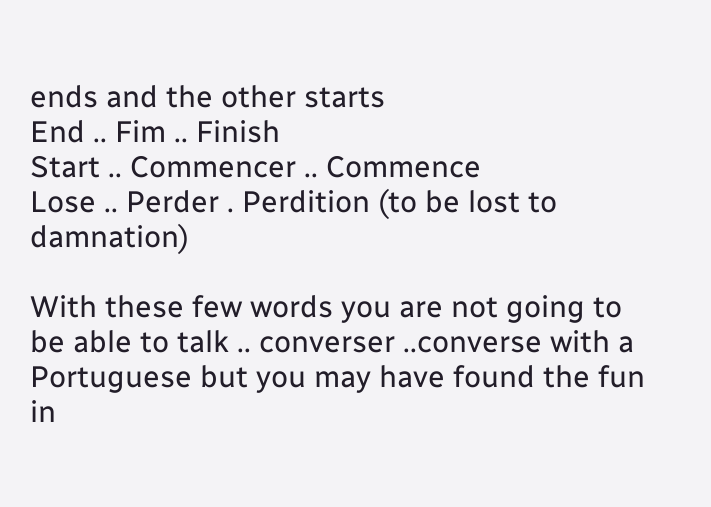ends and the other starts
End .. Fim .. Finish
Start .. Commencer .. Commence
Lose .. Perder . Perdition (to be lost to damnation)

With these few words you are not going to be able to talk .. converser ..converse with a Portuguese but you may have found the fun in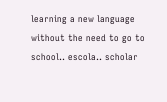learning a new language without the need to go to school.. escola.. scholar